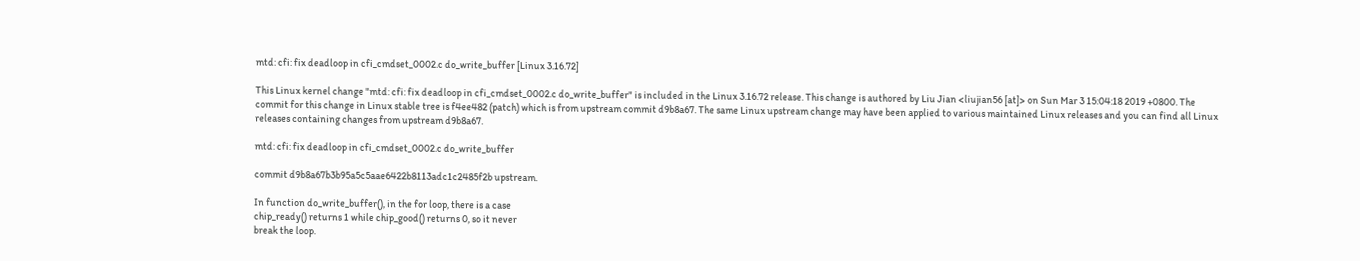mtd: cfi: fix deadloop in cfi_cmdset_0002.c do_write_buffer [Linux 3.16.72]

This Linux kernel change "mtd: cfi: fix deadloop in cfi_cmdset_0002.c do_write_buffer" is included in the Linux 3.16.72 release. This change is authored by Liu Jian <liujian56 [at]> on Sun Mar 3 15:04:18 2019 +0800. The commit for this change in Linux stable tree is f4ee482 (patch) which is from upstream commit d9b8a67. The same Linux upstream change may have been applied to various maintained Linux releases and you can find all Linux releases containing changes from upstream d9b8a67.

mtd: cfi: fix deadloop in cfi_cmdset_0002.c do_write_buffer

commit d9b8a67b3b95a5c5aae6422b8113adc1c2485f2b upstream.

In function do_write_buffer(), in the for loop, there is a case
chip_ready() returns 1 while chip_good() returns 0, so it never
break the loop.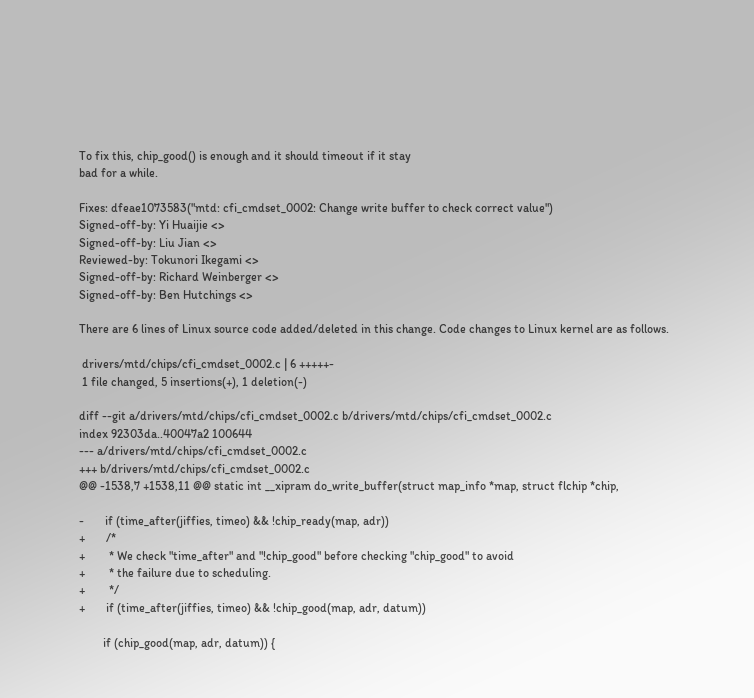To fix this, chip_good() is enough and it should timeout if it stay
bad for a while.

Fixes: dfeae1073583("mtd: cfi_cmdset_0002: Change write buffer to check correct value")
Signed-off-by: Yi Huaijie <>
Signed-off-by: Liu Jian <>
Reviewed-by: Tokunori Ikegami <>
Signed-off-by: Richard Weinberger <>
Signed-off-by: Ben Hutchings <>

There are 6 lines of Linux source code added/deleted in this change. Code changes to Linux kernel are as follows.

 drivers/mtd/chips/cfi_cmdset_0002.c | 6 +++++-
 1 file changed, 5 insertions(+), 1 deletion(-)

diff --git a/drivers/mtd/chips/cfi_cmdset_0002.c b/drivers/mtd/chips/cfi_cmdset_0002.c
index 92303da..40047a2 100644
--- a/drivers/mtd/chips/cfi_cmdset_0002.c
+++ b/drivers/mtd/chips/cfi_cmdset_0002.c
@@ -1538,7 +1538,11 @@ static int __xipram do_write_buffer(struct map_info *map, struct flchip *chip,

-       if (time_after(jiffies, timeo) && !chip_ready(map, adr))
+       /*
+        * We check "time_after" and "!chip_good" before checking "chip_good" to avoid
+        * the failure due to scheduling.
+        */
+       if (time_after(jiffies, timeo) && !chip_good(map, adr, datum))

        if (chip_good(map, adr, datum)) {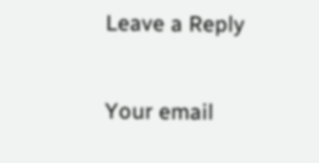Leave a Reply

Your email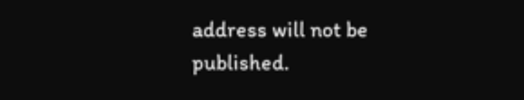address will not be published.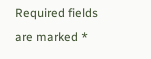Required fields are marked *